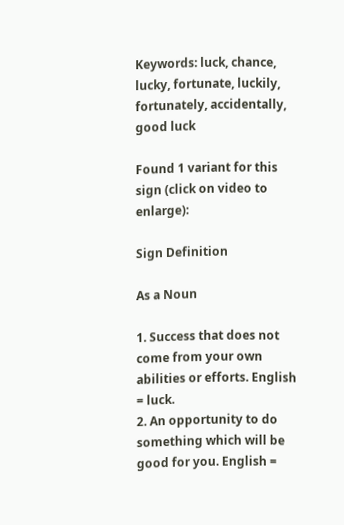Keywords: luck, chance, lucky, fortunate, luckily, fortunately, accidentally, good luck

Found 1 variant for this sign (click on video to enlarge):

Sign Definition

As a Noun

1. Success that does not come from your own abilities or efforts. English = luck.
2. An opportunity to do something which will be good for you. English =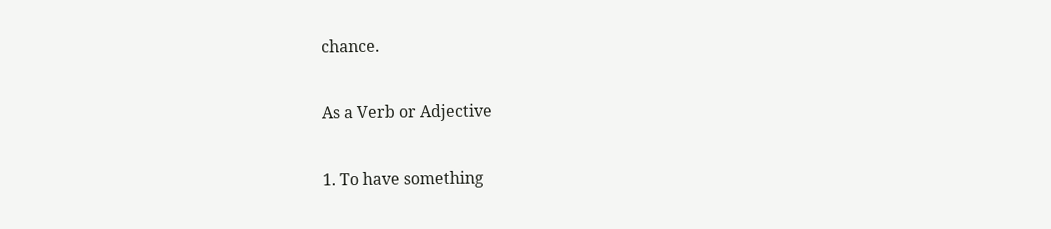chance.

As a Verb or Adjective

1. To have something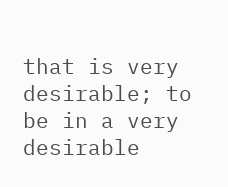that is very desirable; to be in a very desirable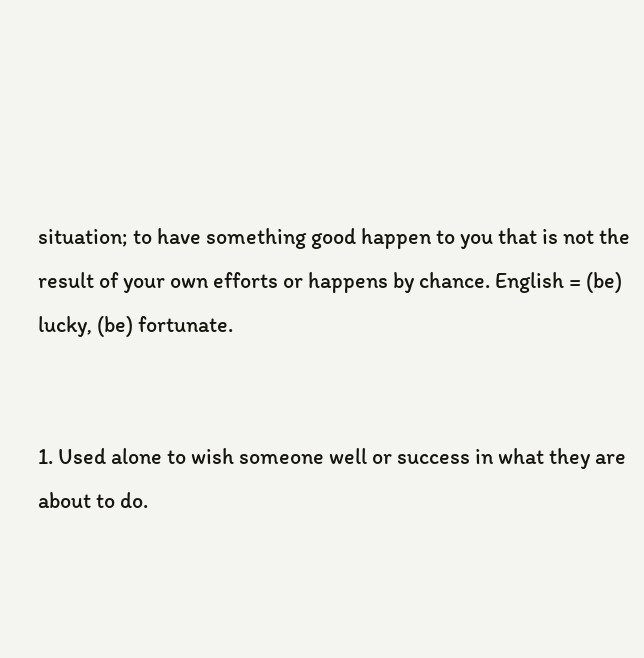situation; to have something good happen to you that is not the result of your own efforts or happens by chance. English = (be) lucky, (be) fortunate.


1. Used alone to wish someone well or success in what they are about to do.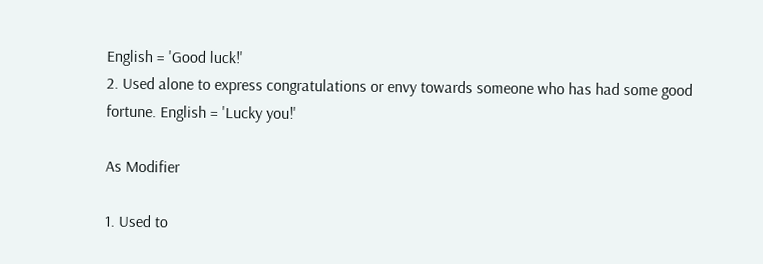English = 'Good luck!'
2. Used alone to express congratulations or envy towards someone who has had some good fortune. English = 'Lucky you!'

As Modifier

1. Used to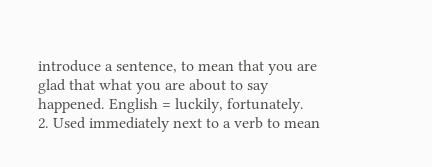introduce a sentence, to mean that you are glad that what you are about to say happened. English = luckily, fortunately.
2. Used immediately next to a verb to mean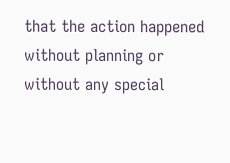that the action happened without planning or without any special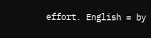effort. English = by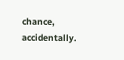chance, accidentally.